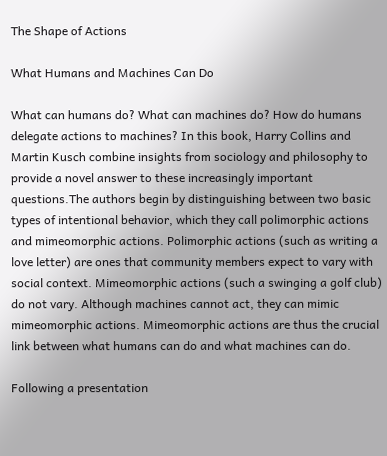The Shape of Actions

What Humans and Machines Can Do

What can humans do? What can machines do? How do humans delegate actions to machines? In this book, Harry Collins and Martin Kusch combine insights from sociology and philosophy to provide a novel answer to these increasingly important questions.The authors begin by distinguishing between two basic types of intentional behavior, which they call polimorphic actions and mimeomorphic actions. Polimorphic actions (such as writing a love letter) are ones that community members expect to vary with social context. Mimeomorphic actions (such a swinging a golf club) do not vary. Although machines cannot act, they can mimic mimeomorphic actions. Mimeomorphic actions are thus the crucial link between what humans can do and what machines can do.

Following a presentation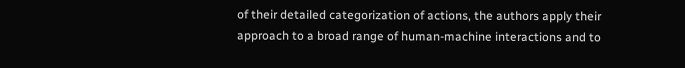of their detailed categorization of actions, the authors apply their approach to a broad range of human-machine interactions and to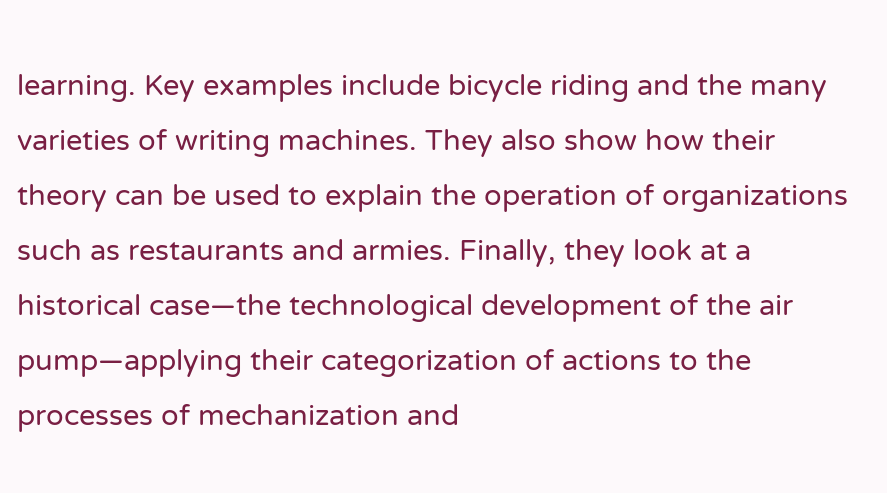learning. Key examples include bicycle riding and the many varieties of writing machines. They also show how their theory can be used to explain the operation of organizations such as restaurants and armies. Finally, they look at a historical case—the technological development of the air pump—applying their categorization of actions to the processes of mechanization and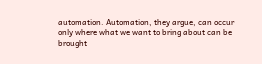automation. Automation, they argue, can occur only where what we want to bring about can be brought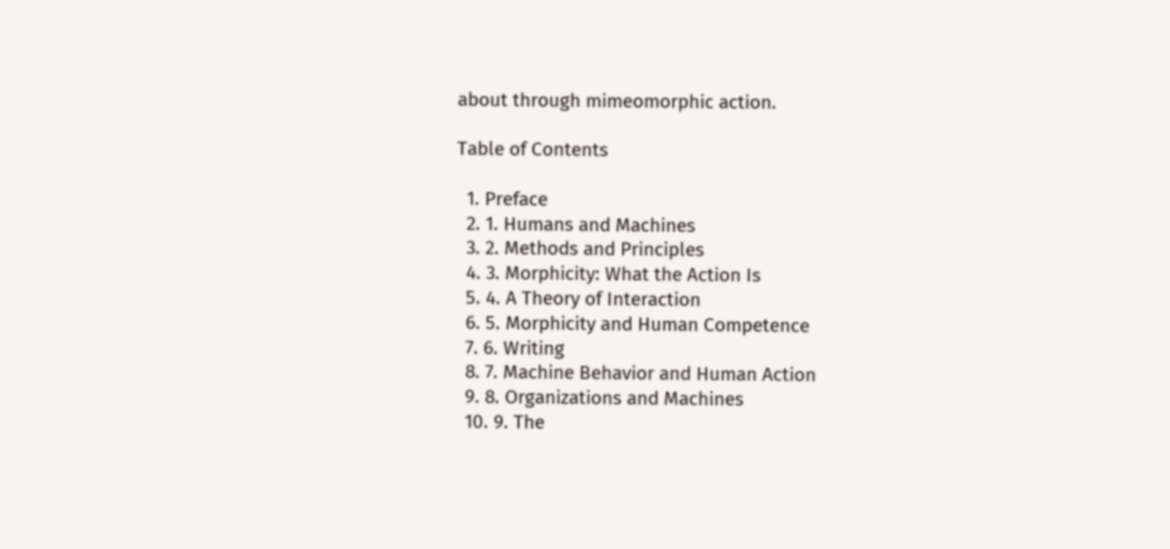about through mimeomorphic action.

Table of Contents

  1. Preface
  2. 1. Humans and Machines
  3. 2. Methods and Principles
  4. 3. Morphicity: What the Action Is
  5. 4. A Theory of Interaction
  6. 5. Morphicity and Human Competence
  7. 6. Writing
  8. 7. Machine Behavior and Human Action
  9. 8. Organizations and Machines
  10. 9. The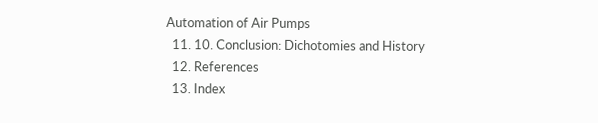Automation of Air Pumps
  11. 10. Conclusion: Dichotomies and History
  12. References
  13. Index